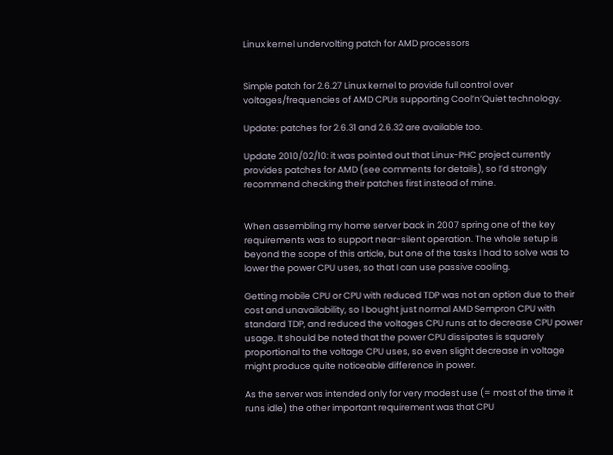Linux kernel undervolting patch for AMD processors


Simple patch for 2.6.27 Linux kernel to provide full control over voltages/frequencies of AMD CPUs supporting Cool’n’Quiet technology.

Update: patches for 2.6.31 and 2.6.32 are available too.

Update 2010/02/10: it was pointed out that Linux-PHC project currently provides patches for AMD (see comments for details), so I’d strongly recommend checking their patches first instead of mine.


When assembling my home server back in 2007 spring one of the key requirements was to support near-silent operation. The whole setup is beyond the scope of this article, but one of the tasks I had to solve was to lower the power CPU uses, so that I can use passive cooling.

Getting mobile CPU or CPU with reduced TDP was not an option due to their cost and unavailability, so I bought just normal AMD Sempron CPU with standard TDP, and reduced the voltages CPU runs at to decrease CPU power usage. It should be noted that the power CPU dissipates is squarely proportional to the voltage CPU uses, so even slight decrease in voltage might produce quite noticeable difference in power.

As the server was intended only for very modest use (= most of the time it runs idle) the other important requirement was that CPU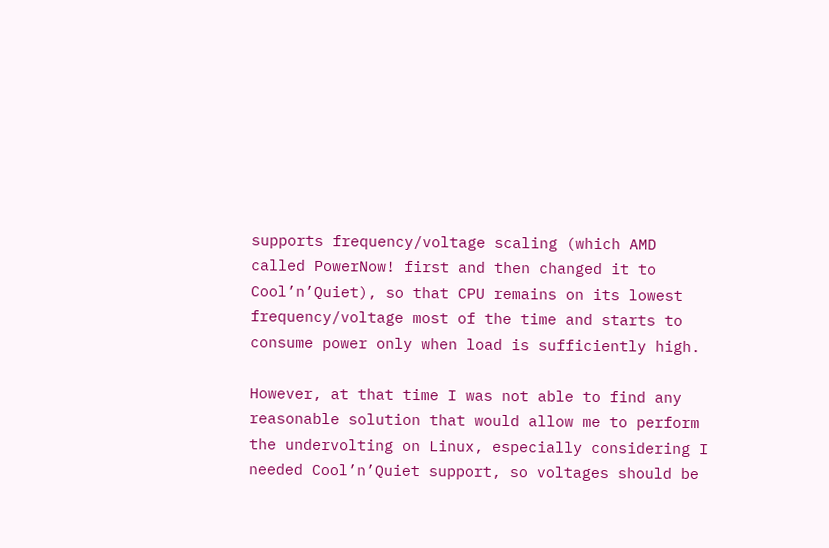supports frequency/voltage scaling (which AMD called PowerNow! first and then changed it to Cool’n’Quiet), so that CPU remains on its lowest frequency/voltage most of the time and starts to consume power only when load is sufficiently high.

However, at that time I was not able to find any reasonable solution that would allow me to perform the undervolting on Linux, especially considering I needed Cool’n’Quiet support, so voltages should be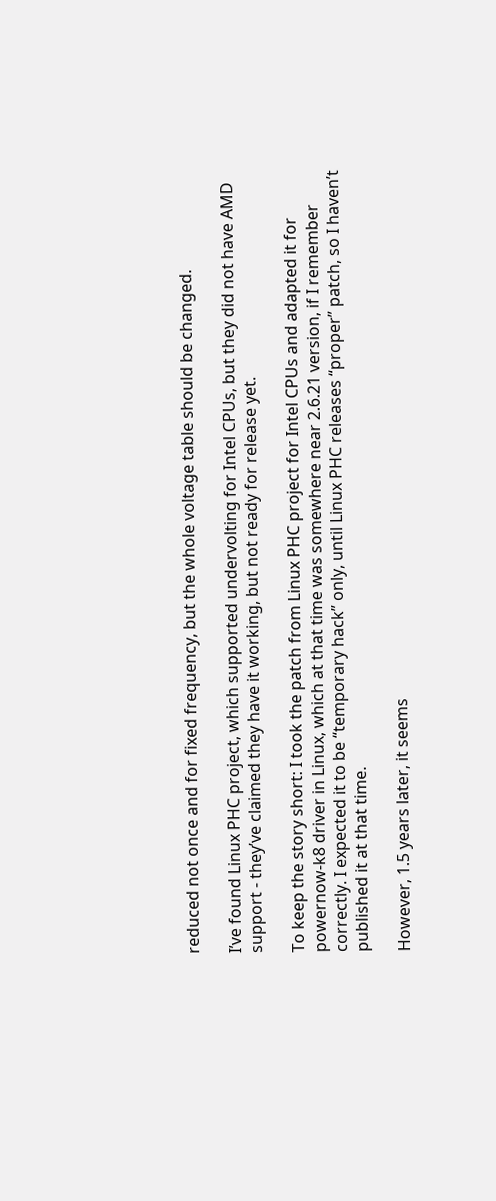reduced not once and for fixed frequency, but the whole voltage table should be changed.

I’ve found Linux PHC project, which supported undervolting for Intel CPUs, but they did not have AMD support - they’ve claimed they have it working, but not ready for release yet.

To keep the story short: I took the patch from Linux PHC project for Intel CPUs and adapted it for powernow-k8 driver in Linux, which at that time was somewhere near 2.6.21 version, if I remember correctly. I expected it to be “temporary hack” only, until Linux PHC releases “proper” patch, so I haven’t published it at that time.

However, 1.5 years later, it seems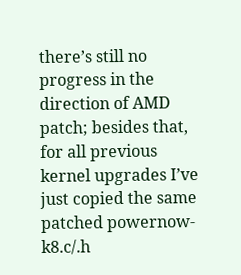there’s still no progress in the direction of AMD patch; besides that, for all previous kernel upgrades I’ve just copied the same patched powernow-k8.c/.h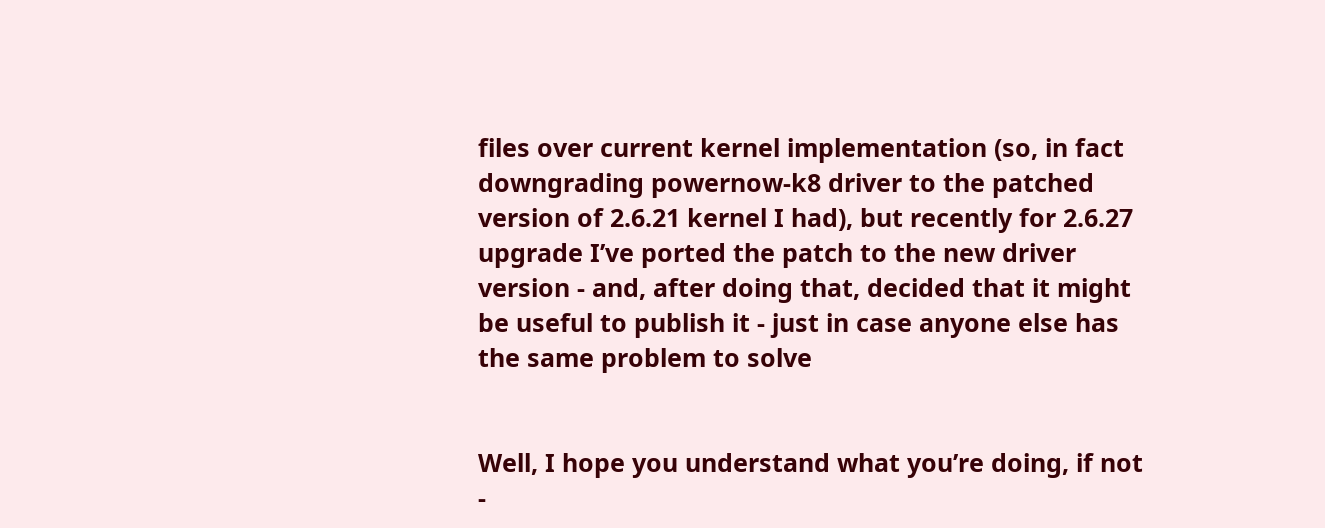files over current kernel implementation (so, in fact downgrading powernow-k8 driver to the patched version of 2.6.21 kernel I had), but recently for 2.6.27 upgrade I’ve ported the patch to the new driver version - and, after doing that, decided that it might be useful to publish it - just in case anyone else has the same problem to solve


Well, I hope you understand what you’re doing, if not -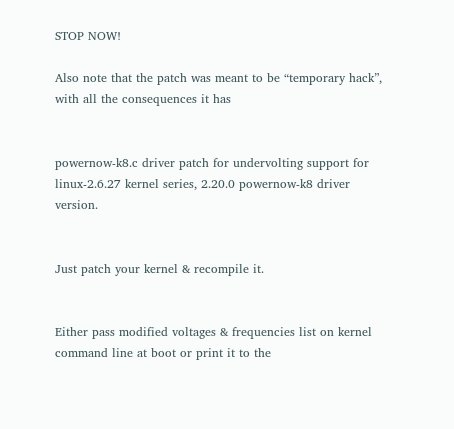STOP NOW!

Also note that the patch was meant to be “temporary hack”, with all the consequences it has


powernow-k8.c driver patch for undervolting support for linux-2.6.27 kernel series, 2.20.0 powernow-k8 driver version.


Just patch your kernel & recompile it.


Either pass modified voltages & frequencies list on kernel command line at boot or print it to the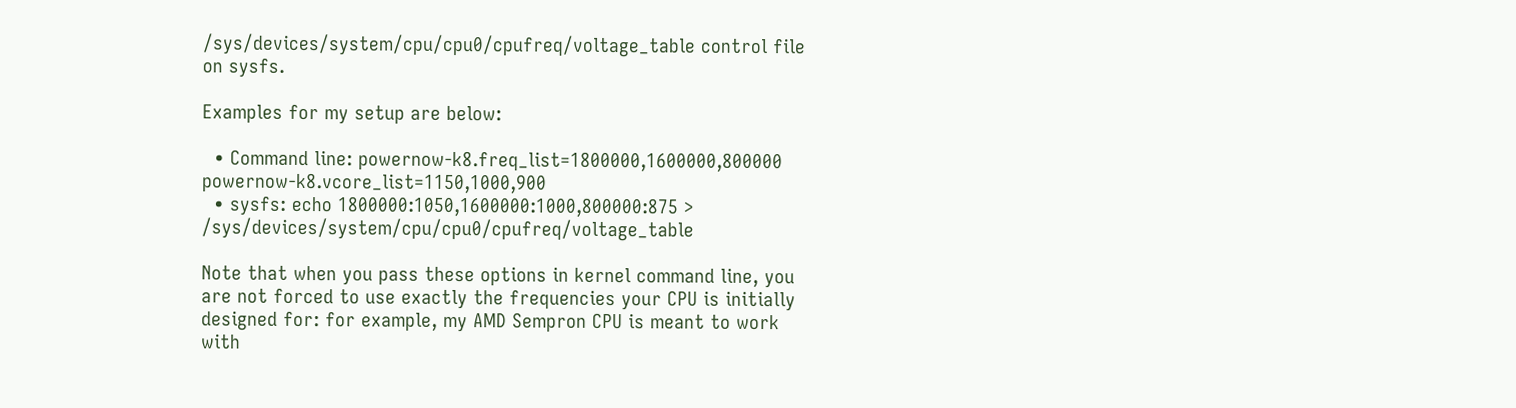/sys/devices/system/cpu/cpu0/cpufreq/voltage_table control file on sysfs.

Examples for my setup are below:

  • Command line: powernow-k8.freq_list=1800000,1600000,800000 powernow-k8.vcore_list=1150,1000,900
  • sysfs: echo 1800000:1050,1600000:1000,800000:875 > /sys/devices/system/cpu/cpu0/cpufreq/voltage_table

Note that when you pass these options in kernel command line, you are not forced to use exactly the frequencies your CPU is initially designed for: for example, my AMD Sempron CPU is meant to work with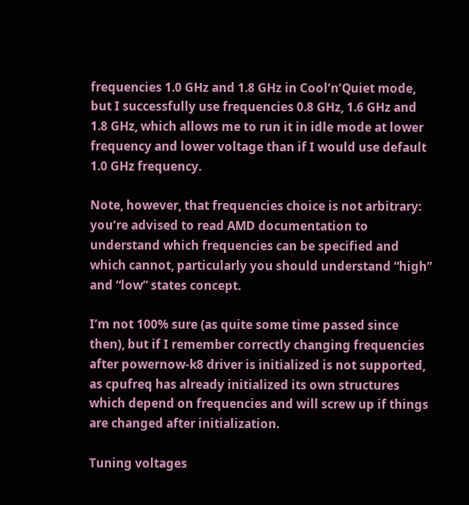frequencies 1.0 GHz and 1.8 GHz in Cool’n’Quiet mode, but I successfully use frequencies 0.8 GHz, 1.6 GHz and 1.8 GHz, which allows me to run it in idle mode at lower frequency and lower voltage than if I would use default 1.0 GHz frequency.

Note, however, that frequencies choice is not arbitrary: you’re advised to read AMD documentation to understand which frequencies can be specified and which cannot, particularly you should understand “high” and “low” states concept.

I’m not 100% sure (as quite some time passed since then), but if I remember correctly changing frequencies after powernow-k8 driver is initialized is not supported, as cpufreq has already initialized its own structures which depend on frequencies and will screw up if things are changed after initialization.

Tuning voltages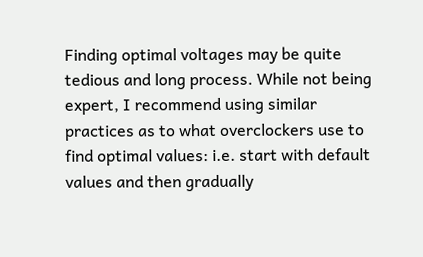Finding optimal voltages may be quite tedious and long process. While not being expert, I recommend using similar practices as to what overclockers use to find optimal values: i.e. start with default values and then gradually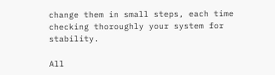change them in small steps, each time checking thoroughly your system for stability.

All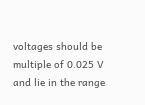voltages should be multiple of 0.025 V and lie in the range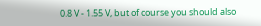0.8 V - 1.55 V, but of course you should also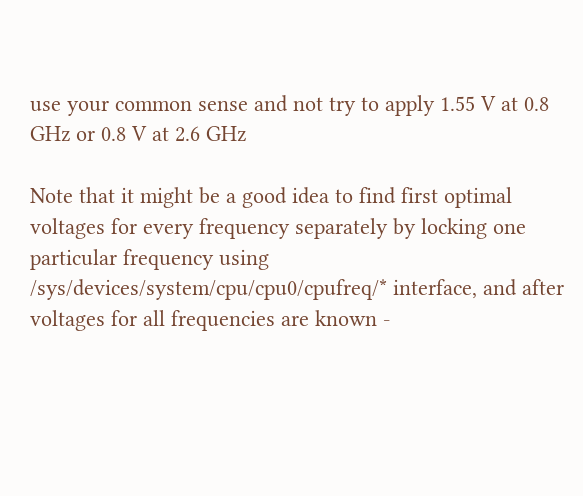use your common sense and not try to apply 1.55 V at 0.8 GHz or 0.8 V at 2.6 GHz

Note that it might be a good idea to find first optimal voltages for every frequency separately by locking one particular frequency using /sys/devices/system/cpu/cpu0/cpufreq/* interface, and after voltages for all frequencies are known -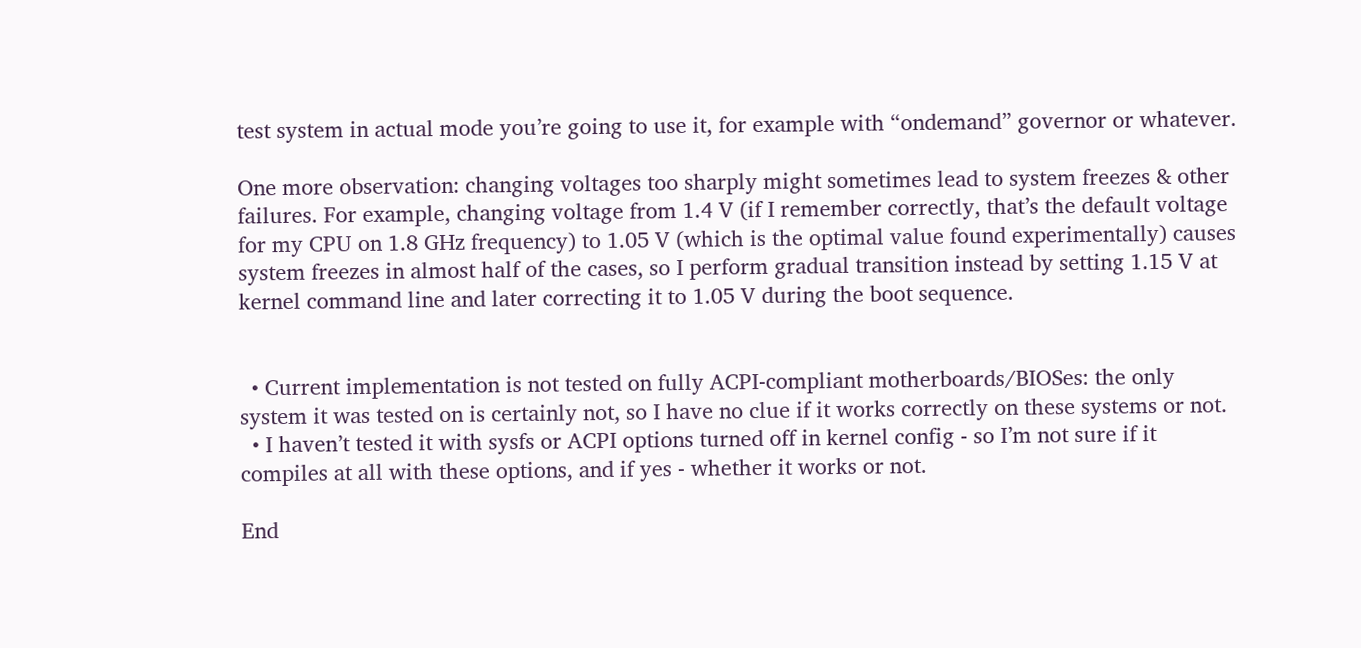test system in actual mode you’re going to use it, for example with “ondemand” governor or whatever.

One more observation: changing voltages too sharply might sometimes lead to system freezes & other failures. For example, changing voltage from 1.4 V (if I remember correctly, that’s the default voltage for my CPU on 1.8 GHz frequency) to 1.05 V (which is the optimal value found experimentally) causes system freezes in almost half of the cases, so I perform gradual transition instead by setting 1.15 V at kernel command line and later correcting it to 1.05 V during the boot sequence.


  • Current implementation is not tested on fully ACPI-compliant motherboards/BIOSes: the only system it was tested on is certainly not, so I have no clue if it works correctly on these systems or not.
  • I haven’t tested it with sysfs or ACPI options turned off in kernel config - so I’m not sure if it compiles at all with these options, and if yes - whether it works or not.

End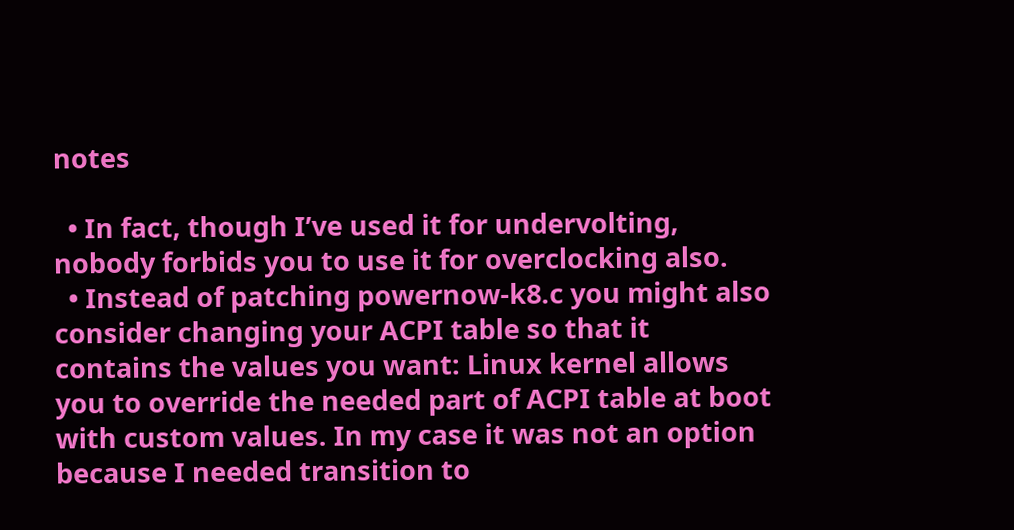notes

  • In fact, though I’ve used it for undervolting, nobody forbids you to use it for overclocking also.
  • Instead of patching powernow-k8.c you might also consider changing your ACPI table so that it contains the values you want: Linux kernel allows you to override the needed part of ACPI table at boot with custom values. In my case it was not an option because I needed transition to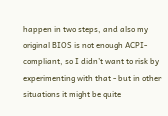happen in two steps, and also my original BIOS is not enough ACPI-compliant, so I didn’t want to risk by experimenting with that - but in other situations it might be quite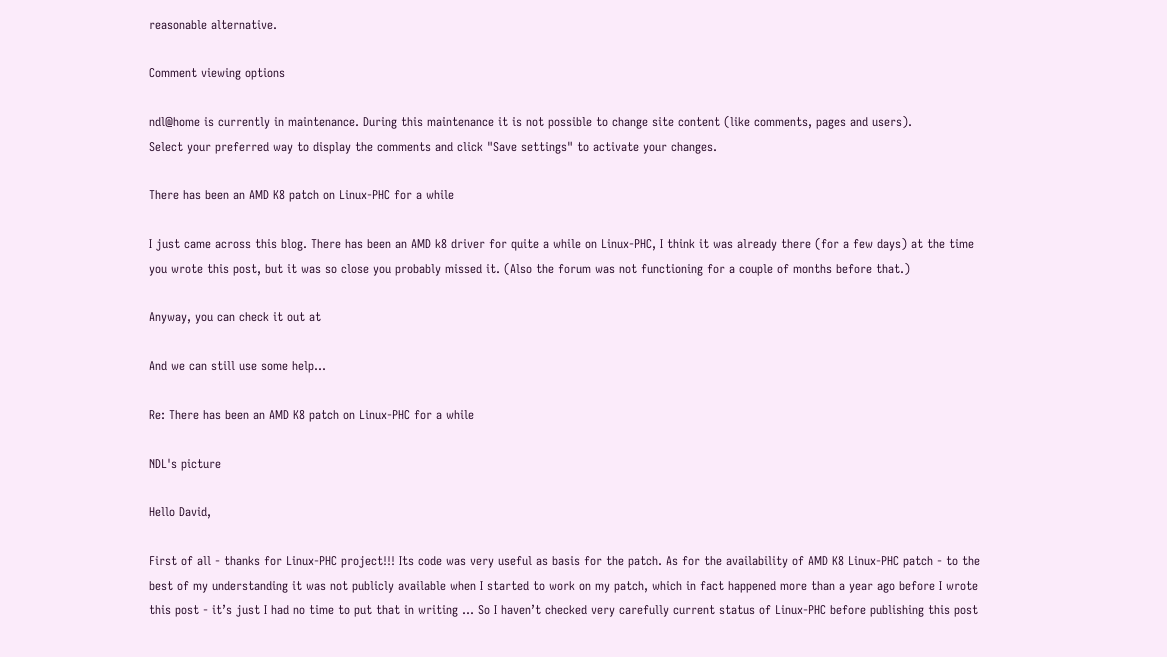reasonable alternative.

Comment viewing options

ndl@home is currently in maintenance. During this maintenance it is not possible to change site content (like comments, pages and users).
Select your preferred way to display the comments and click "Save settings" to activate your changes.

There has been an AMD K8 patch on Linux-PHC for a while

I just came across this blog. There has been an AMD k8 driver for quite a while on Linux-PHC, I think it was already there (for a few days) at the time you wrote this post, but it was so close you probably missed it. (Also the forum was not functioning for a couple of months before that.)

Anyway, you can check it out at

And we can still use some help...

Re: There has been an AMD K8 patch on Linux-PHC for a while

NDL's picture

Hello David,

First of all - thanks for Linux-PHC project!!! Its code was very useful as basis for the patch. As for the availability of AMD K8 Linux-PHC patch - to the best of my understanding it was not publicly available when I started to work on my patch, which in fact happened more than a year ago before I wrote this post - it’s just I had no time to put that in writing … So I haven’t checked very carefully current status of Linux-PHC before publishing this post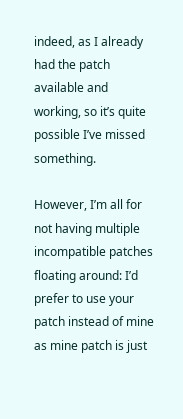indeed, as I already had the patch available and working, so it’s quite possible I’ve missed something.

However, I’m all for not having multiple incompatible patches floating around: I’d prefer to use your patch instead of mine as mine patch is just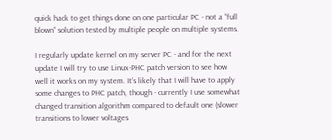quick hack to get things done on one particular PC - not a “full blown” solution tested by multiple people on multiple systems.

I regularly update kernel on my server PC - and for the next update I will try to use Linux-PHC patch version to see how well it works on my system. It’s likely that I will have to apply some changes to PHC patch, though - currently I use somewhat changed transition algorithm compared to default one (slower transitions to lower voltages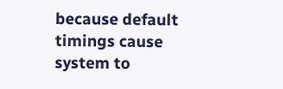because default timings cause system to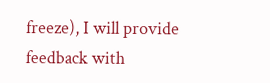freeze), I will provide feedback with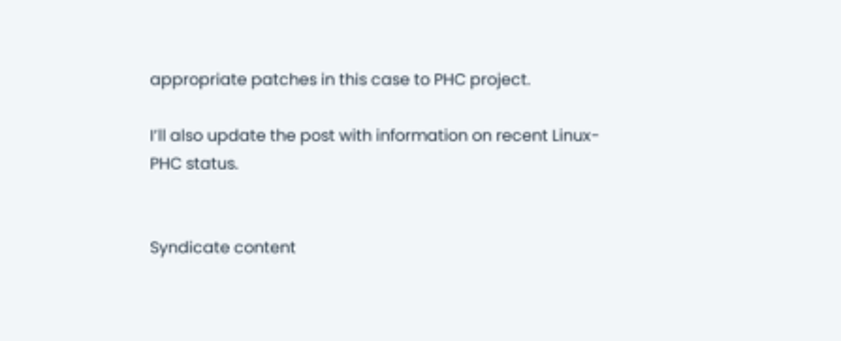appropriate patches in this case to PHC project.

I’ll also update the post with information on recent Linux-PHC status.


Syndicate content